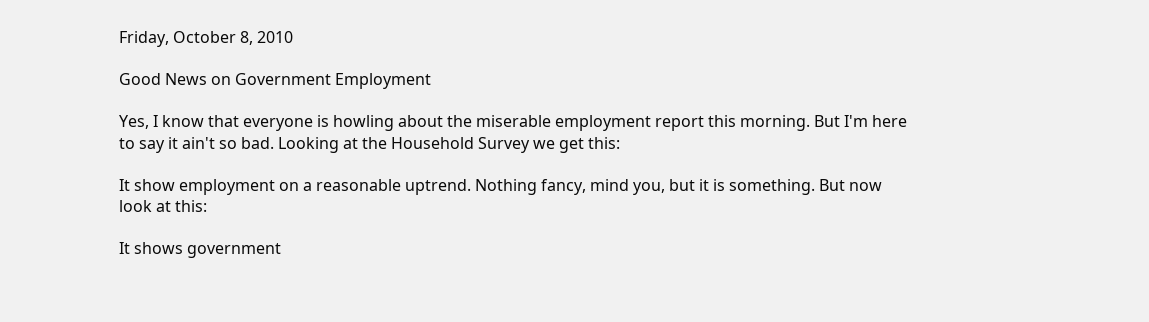Friday, October 8, 2010

Good News on Government Employment

Yes, I know that everyone is howling about the miserable employment report this morning. But I'm here to say it ain't so bad. Looking at the Household Survey we get this:

It show employment on a reasonable uptrend. Nothing fancy, mind you, but it is something. But now look at this:

It shows government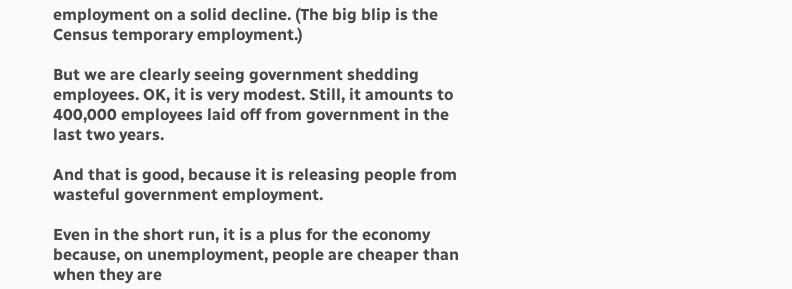employment on a solid decline. (The big blip is the Census temporary employment.)

But we are clearly seeing government shedding employees. OK, it is very modest. Still, it amounts to 400,000 employees laid off from government in the last two years.

And that is good, because it is releasing people from wasteful government employment.

Even in the short run, it is a plus for the economy because, on unemployment, people are cheaper than when they are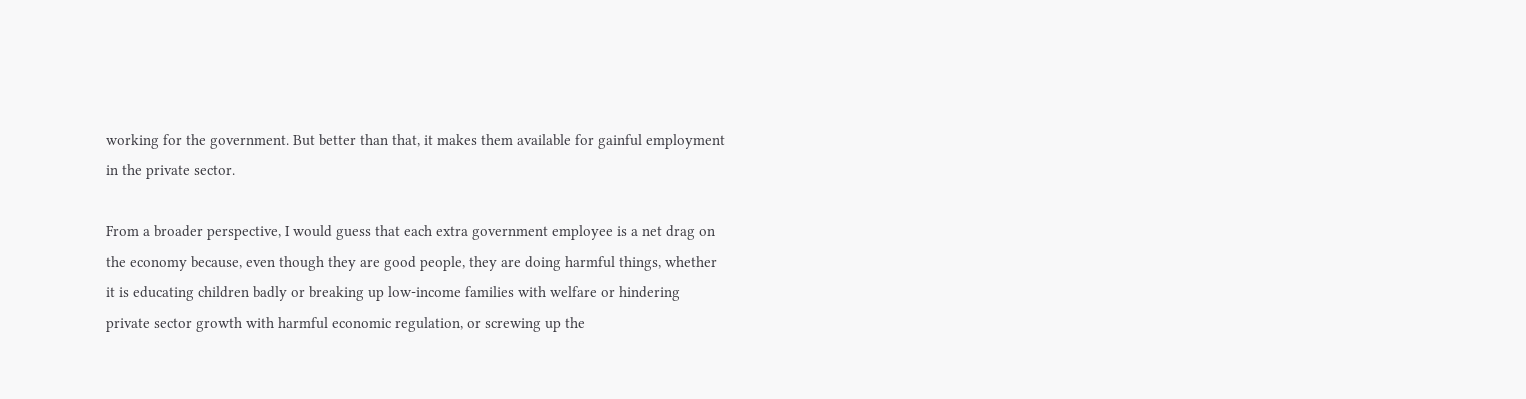working for the government. But better than that, it makes them available for gainful employment in the private sector.

From a broader perspective, I would guess that each extra government employee is a net drag on the economy because, even though they are good people, they are doing harmful things, whether it is educating children badly or breaking up low-income families with welfare or hindering private sector growth with harmful economic regulation, or screwing up the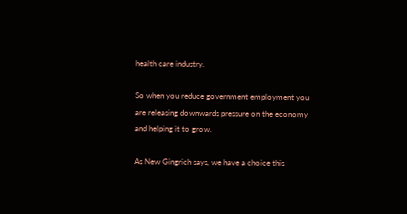health care industry.

So when you reduce government employment you are releasing downwards pressure on the economy and helping it to grow.

As New Gingrich says, we have a choice this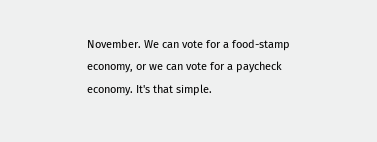November. We can vote for a food-stamp economy, or we can vote for a paycheck economy. It's that simple.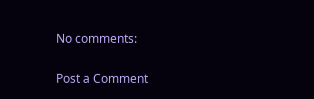No comments:

Post a Comment